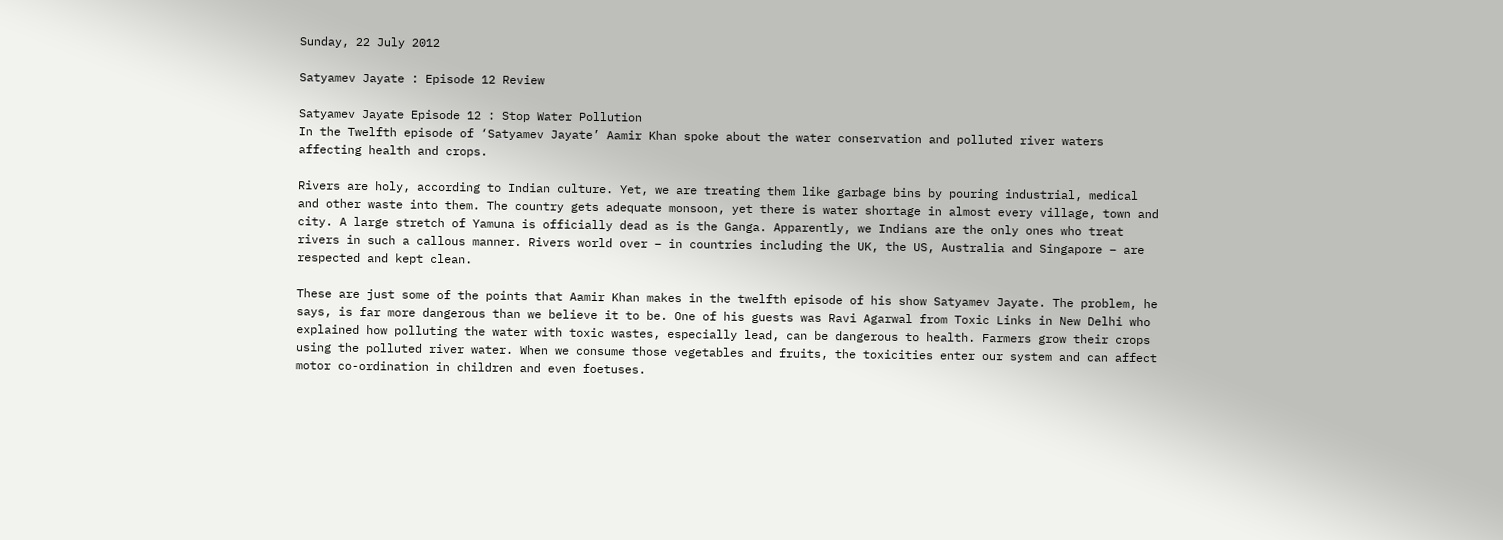Sunday, 22 July 2012

Satyamev Jayate : Episode 12 Review

Satyamev Jayate Episode 12 : Stop Water Pollution
In the Twelfth episode of ‘Satyamev Jayate’ Aamir Khan spoke about the water conservation and polluted river waters affecting health and crops.

Rivers are holy, according to Indian culture. Yet, we are treating them like garbage bins by pouring industrial, medical and other waste into them. The country gets adequate monsoon, yet there is water shortage in almost every village, town and city. A large stretch of Yamuna is officially dead as is the Ganga. Apparently, we Indians are the only ones who treat rivers in such a callous manner. Rivers world over – in countries including the UK, the US, Australia and Singapore – are respected and kept clean.

These are just some of the points that Aamir Khan makes in the twelfth episode of his show Satyamev Jayate. The problem, he says, is far more dangerous than we believe it to be. One of his guests was Ravi Agarwal from Toxic Links in New Delhi who explained how polluting the water with toxic wastes, especially lead, can be dangerous to health. Farmers grow their crops using the polluted river water. When we consume those vegetables and fruits, the toxicities enter our system and can affect motor co-ordination in children and even foetuses.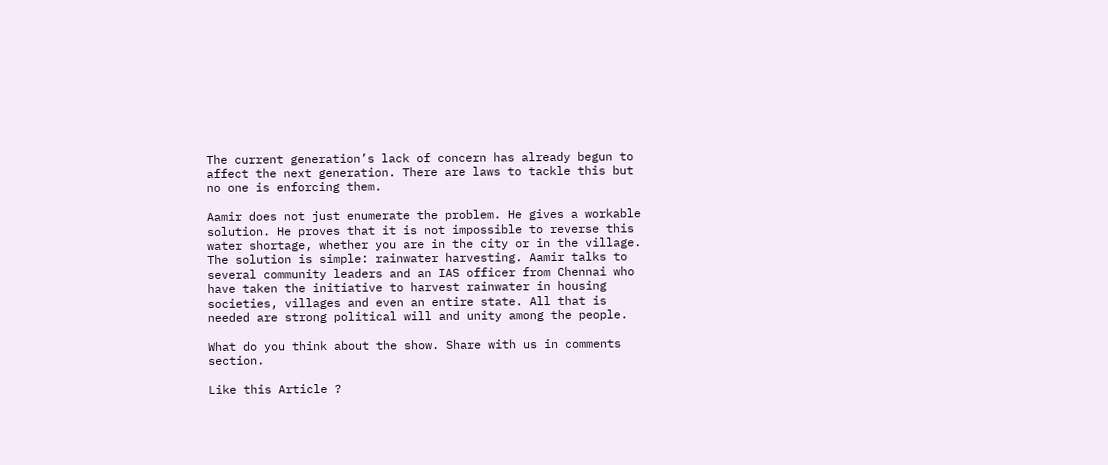The current generation’s lack of concern has already begun to affect the next generation. There are laws to tackle this but no one is enforcing them.

Aamir does not just enumerate the problem. He gives a workable solution. He proves that it is not impossible to reverse this water shortage, whether you are in the city or in the village. The solution is simple: rainwater harvesting. Aamir talks to several community leaders and an IAS officer from Chennai who have taken the initiative to harvest rainwater in housing societies, villages and even an entire state. All that is needed are strong political will and unity among the people.

What do you think about the show. Share with us in comments section.

Like this Article ?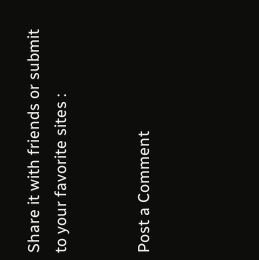Share it with friends or submit to your favorite sites :


Post a Comment